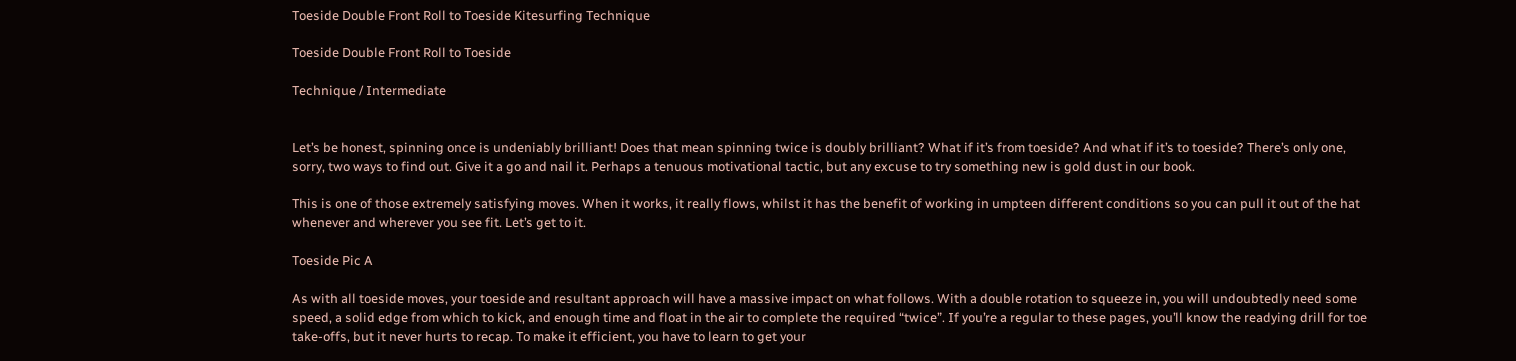Toeside Double Front Roll to Toeside Kitesurfing Technique

Toeside Double Front Roll to Toeside

Technique / Intermediate


Let’s be honest, spinning once is undeniably brilliant! Does that mean spinning twice is doubly brilliant? What if it’s from toeside? And what if it’s to toeside? There’s only one, sorry, two ways to find out. Give it a go and nail it. Perhaps a tenuous motivational tactic, but any excuse to try something new is gold dust in our book.

This is one of those extremely satisfying moves. When it works, it really flows, whilst it has the benefit of working in umpteen different conditions so you can pull it out of the hat whenever and wherever you see fit. Let’s get to it.

Toeside Pic A

As with all toeside moves, your toeside and resultant approach will have a massive impact on what follows. With a double rotation to squeeze in, you will undoubtedly need some speed, a solid edge from which to kick, and enough time and float in the air to complete the required “twice”. If you’re a regular to these pages, you’ll know the readying drill for toe take-offs, but it never hurts to recap. To make it efficient, you have to learn to get your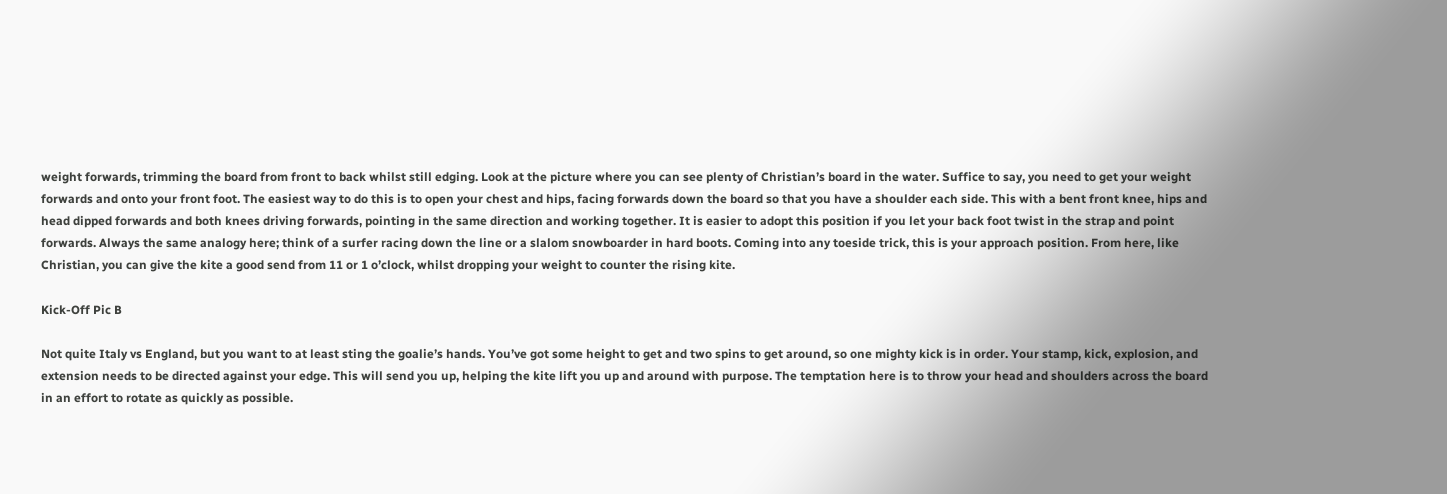weight forwards, trimming the board from front to back whilst still edging. Look at the picture where you can see plenty of Christian’s board in the water. Suffice to say, you need to get your weight forwards and onto your front foot. The easiest way to do this is to open your chest and hips, facing forwards down the board so that you have a shoulder each side. This with a bent front knee, hips and head dipped forwards and both knees driving forwards, pointing in the same direction and working together. It is easier to adopt this position if you let your back foot twist in the strap and point forwards. Always the same analogy here; think of a surfer racing down the line or a slalom snowboarder in hard boots. Coming into any toeside trick, this is your approach position. From here, like Christian, you can give the kite a good send from 11 or 1 o’clock, whilst dropping your weight to counter the rising kite.

Kick-Off Pic B

Not quite Italy vs England, but you want to at least sting the goalie’s hands. You’ve got some height to get and two spins to get around, so one mighty kick is in order. Your stamp, kick, explosion, and extension needs to be directed against your edge. This will send you up, helping the kite lift you up and around with purpose. The temptation here is to throw your head and shoulders across the board in an effort to rotate as quickly as possible.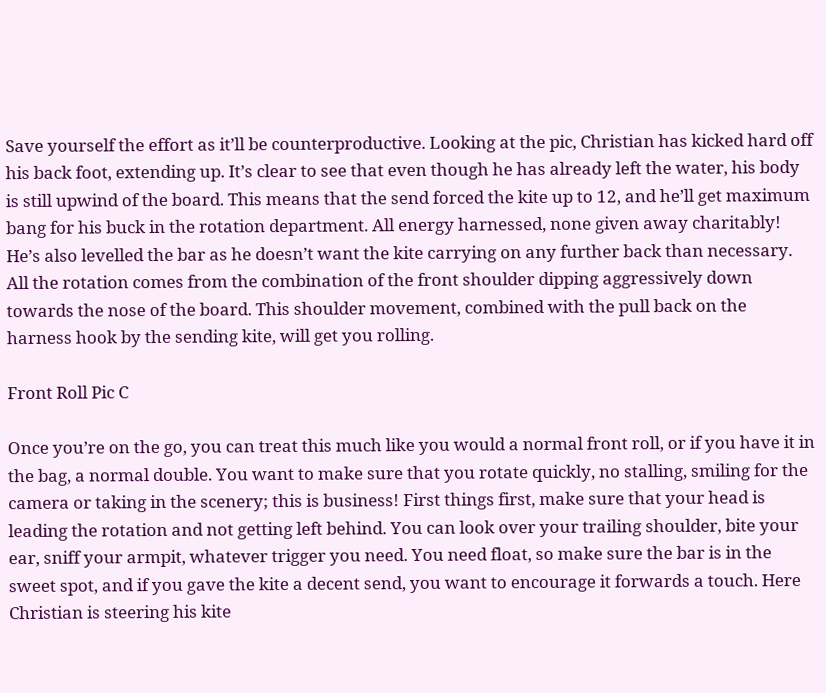Save yourself the effort as it’ll be counterproductive. Looking at the pic, Christian has kicked hard off his back foot, extending up. It’s clear to see that even though he has already left the water, his body is still upwind of the board. This means that the send forced the kite up to 12, and he’ll get maximum bang for his buck in the rotation department. All energy harnessed, none given away charitably! He’s also levelled the bar as he doesn’t want the kite carrying on any further back than necessary. All the rotation comes from the combination of the front shoulder dipping aggressively down towards the nose of the board. This shoulder movement, combined with the pull back on the harness hook by the sending kite, will get you rolling.

Front Roll Pic C

Once you’re on the go, you can treat this much like you would a normal front roll, or if you have it in the bag, a normal double. You want to make sure that you rotate quickly, no stalling, smiling for the camera or taking in the scenery; this is business! First things first, make sure that your head is leading the rotation and not getting left behind. You can look over your trailing shoulder, bite your ear, sniff your armpit, whatever trigger you need. You need float, so make sure the bar is in the sweet spot, and if you gave the kite a decent send, you want to encourage it forwards a touch. Here Christian is steering his kite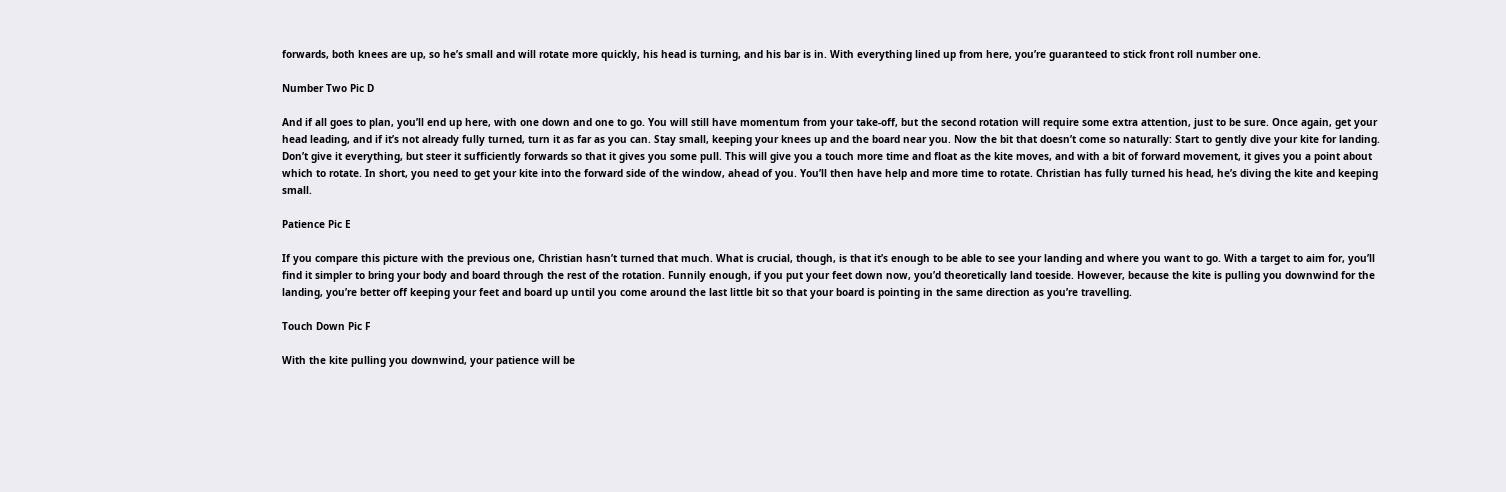forwards, both knees are up, so he’s small and will rotate more quickly, his head is turning, and his bar is in. With everything lined up from here, you’re guaranteed to stick front roll number one.

Number Two Pic D

And if all goes to plan, you’ll end up here, with one down and one to go. You will still have momentum from your take-off, but the second rotation will require some extra attention, just to be sure. Once again, get your head leading, and if it’s not already fully turned, turn it as far as you can. Stay small, keeping your knees up and the board near you. Now the bit that doesn’t come so naturally: Start to gently dive your kite for landing. Don’t give it everything, but steer it sufficiently forwards so that it gives you some pull. This will give you a touch more time and float as the kite moves, and with a bit of forward movement, it gives you a point about which to rotate. In short, you need to get your kite into the forward side of the window, ahead of you. You’ll then have help and more time to rotate. Christian has fully turned his head, he’s diving the kite and keeping small.

Patience Pic E

If you compare this picture with the previous one, Christian hasn’t turned that much. What is crucial, though, is that it’s enough to be able to see your landing and where you want to go. With a target to aim for, you’ll find it simpler to bring your body and board through the rest of the rotation. Funnily enough, if you put your feet down now, you’d theoretically land toeside. However, because the kite is pulling you downwind for the landing, you’re better off keeping your feet and board up until you come around the last little bit so that your board is pointing in the same direction as you’re travelling.

Touch Down Pic F

With the kite pulling you downwind, your patience will be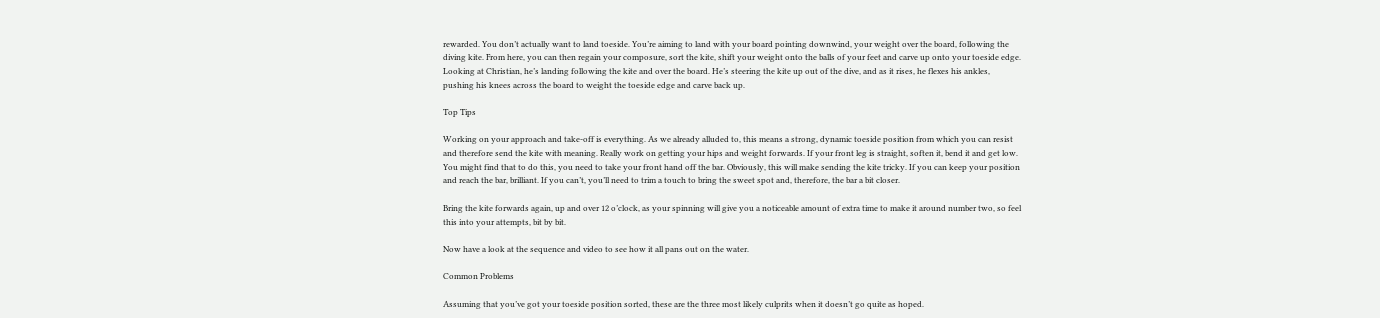rewarded. You don’t actually want to land toeside. You’re aiming to land with your board pointing downwind, your weight over the board, following the diving kite. From here, you can then regain your composure, sort the kite, shift your weight onto the balls of your feet and carve up onto your toeside edge. Looking at Christian, he’s landing following the kite and over the board. He’s steering the kite up out of the dive, and as it rises, he flexes his ankles, pushing his knees across the board to weight the toeside edge and carve back up.

Top Tips

Working on your approach and take-off is everything. As we already alluded to, this means a strong, dynamic toeside position from which you can resist and therefore send the kite with meaning. Really work on getting your hips and weight forwards. If your front leg is straight, soften it, bend it and get low. You might find that to do this, you need to take your front hand off the bar. Obviously, this will make sending the kite tricky. If you can keep your position and reach the bar, brilliant. If you can’t, you’ll need to trim a touch to bring the sweet spot and, therefore, the bar a bit closer.

Bring the kite forwards again, up and over 12 o’clock, as your spinning will give you a noticeable amount of extra time to make it around number two, so feel this into your attempts, bit by bit.

Now have a look at the sequence and video to see how it all pans out on the water.

Common Problems

Assuming that you’ve got your toeside position sorted, these are the three most likely culprits when it doesn’t go quite as hoped.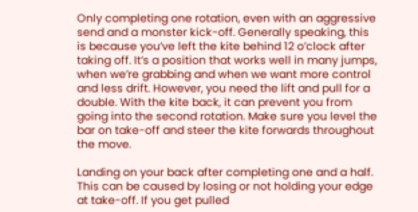Only completing one rotation, even with an aggressive send and a monster kick-off. Generally speaking, this is because you’ve left the kite behind 12 o’clock after taking off. It’s a position that works well in many jumps, when we’re grabbing and when we want more control and less drift. However, you need the lift and pull for a double. With the kite back, it can prevent you from going into the second rotation. Make sure you level the bar on take-off and steer the kite forwards throughout the move.

Landing on your back after completing one and a half. This can be caused by losing or not holding your edge at take-off. If you get pulled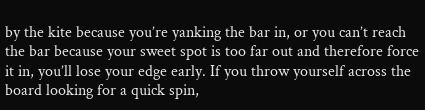by the kite because you’re yanking the bar in, or you can’t reach the bar because your sweet spot is too far out and therefore force it in, you’ll lose your edge early. If you throw yourself across the board looking for a quick spin,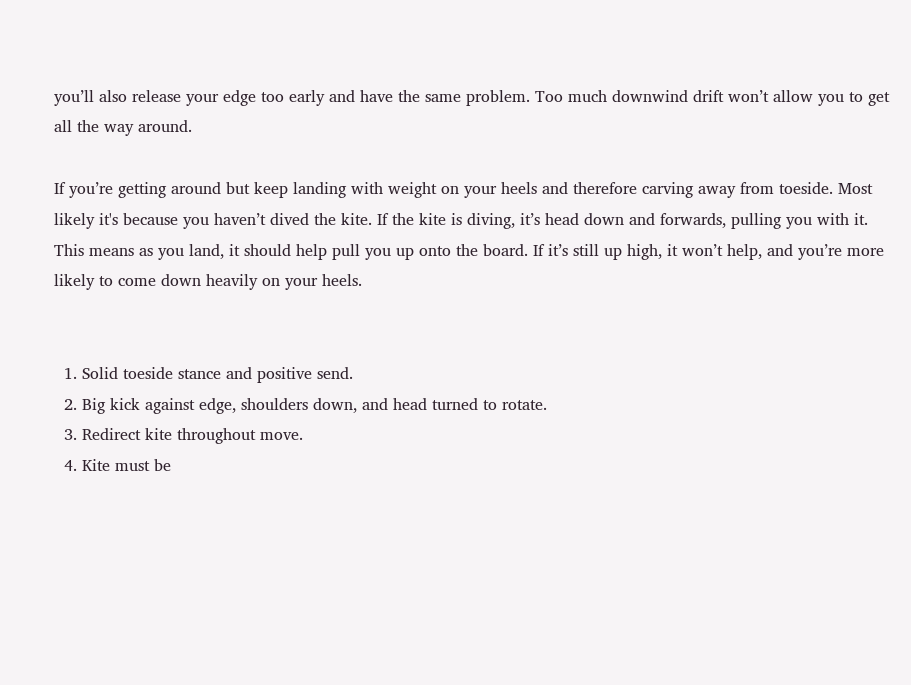you’ll also release your edge too early and have the same problem. Too much downwind drift won’t allow you to get all the way around.

If you’re getting around but keep landing with weight on your heels and therefore carving away from toeside. Most likely it's because you haven’t dived the kite. If the kite is diving, it’s head down and forwards, pulling you with it. This means as you land, it should help pull you up onto the board. If it’s still up high, it won’t help, and you’re more likely to come down heavily on your heels.


  1. Solid toeside stance and positive send.
  2. Big kick against edge, shoulders down, and head turned to rotate.
  3. Redirect kite throughout move.
  4. Kite must be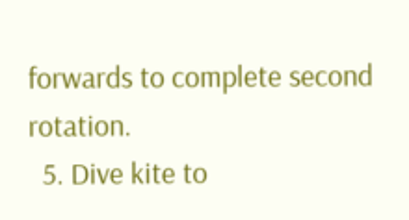forwards to complete second rotation.
  5. Dive kite to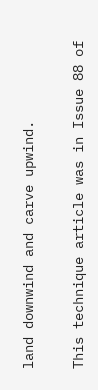land downwind and carve upwind.

This technique article was in Issue 88 of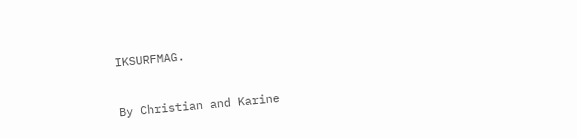IKSURFMAG.


By Christian and Karine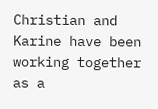Christian and Karine have been working together as a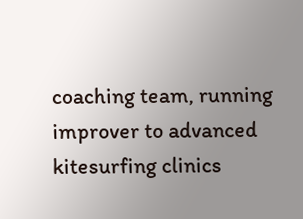coaching team, running improver to advanced kitesurfing clinics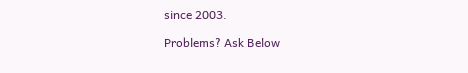since 2003.

Problems? Ask Below